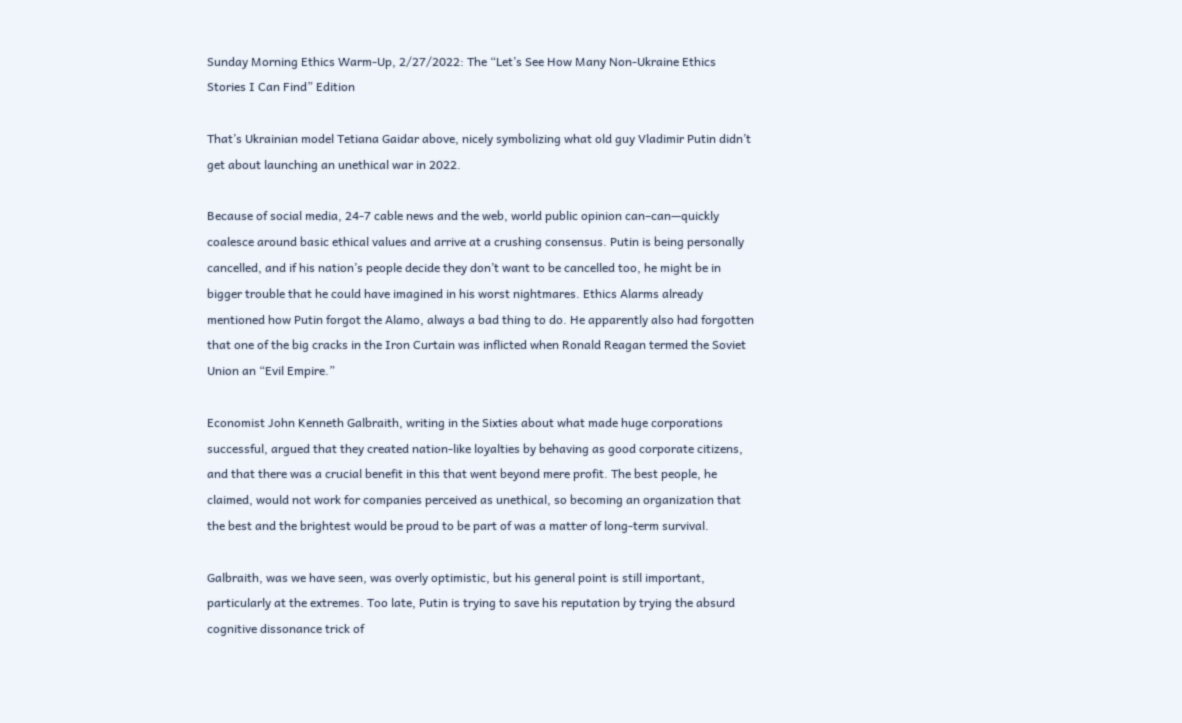Sunday Morning Ethics Warm-Up, 2/27/2022: The “Let’s See How Many Non-Ukraine Ethics Stories I Can Find” Edition

That’s Ukrainian model Tetiana Gaidar above, nicely symbolizing what old guy Vladimir Putin didn’t get about launching an unethical war in 2022.

Because of social media, 24-7 cable news and the web, world public opinion can–can—quickly coalesce around basic ethical values and arrive at a crushing consensus. Putin is being personally cancelled, and if his nation’s people decide they don’t want to be cancelled too, he might be in bigger trouble that he could have imagined in his worst nightmares. Ethics Alarms already mentioned how Putin forgot the Alamo, always a bad thing to do. He apparently also had forgotten that one of the big cracks in the Iron Curtain was inflicted when Ronald Reagan termed the Soviet Union an “Evil Empire.”

Economist John Kenneth Galbraith, writing in the Sixties about what made huge corporations successful, argued that they created nation-like loyalties by behaving as good corporate citizens, and that there was a crucial benefit in this that went beyond mere profit. The best people, he claimed, would not work for companies perceived as unethical, so becoming an organization that the best and the brightest would be proud to be part of was a matter of long-term survival.

Galbraith, was we have seen, was overly optimistic, but his general point is still important, particularly at the extremes. Too late, Putin is trying to save his reputation by trying the absurd cognitive dissonance trick of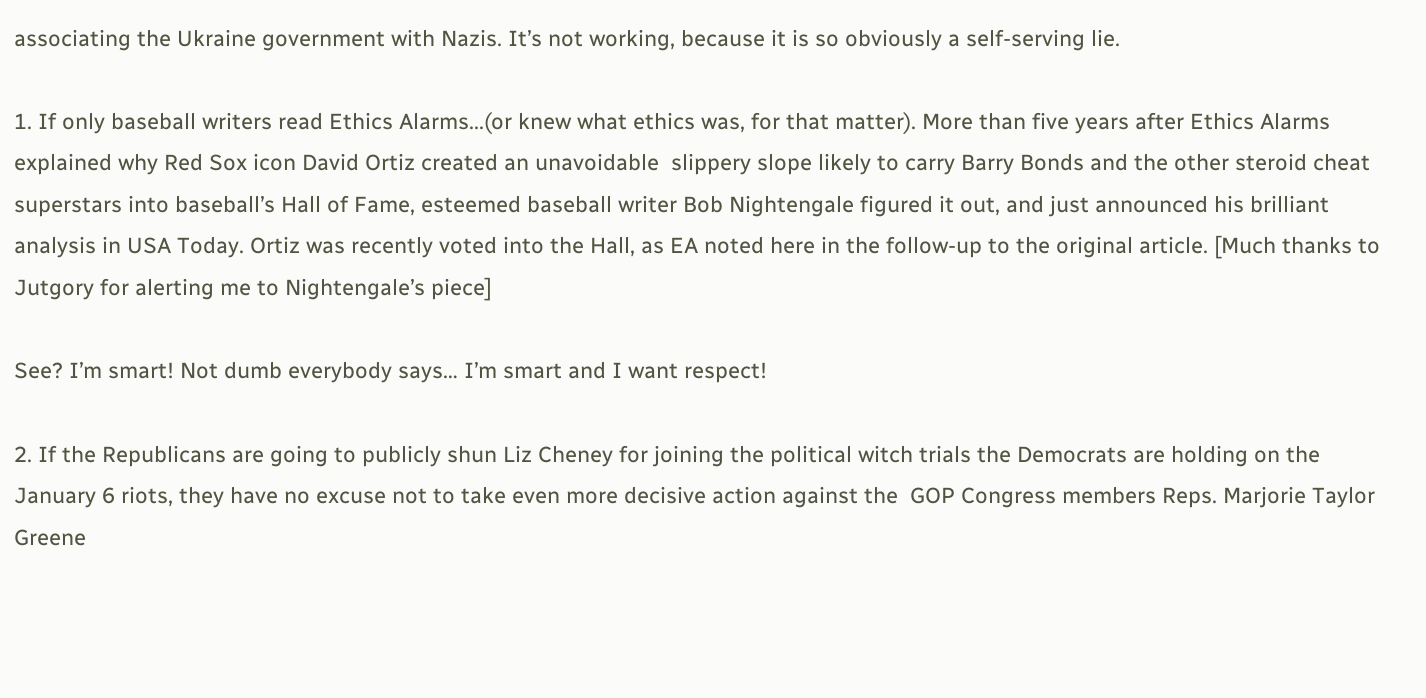associating the Ukraine government with Nazis. It’s not working, because it is so obviously a self-serving lie.

1. If only baseball writers read Ethics Alarms...(or knew what ethics was, for that matter). More than five years after Ethics Alarms explained why Red Sox icon David Ortiz created an unavoidable  slippery slope likely to carry Barry Bonds and the other steroid cheat superstars into baseball’s Hall of Fame, esteemed baseball writer Bob Nightengale figured it out, and just announced his brilliant analysis in USA Today. Ortiz was recently voted into the Hall, as EA noted here in the follow-up to the original article. [Much thanks to Jutgory for alerting me to Nightengale’s piece]

See? I’m smart! Not dumb everybody says… I’m smart and I want respect!

2. If the Republicans are going to publicly shun Liz Cheney for joining the political witch trials the Democrats are holding on the January 6 riots, they have no excuse not to take even more decisive action against the  GOP Congress members Reps. Marjorie Taylor Greene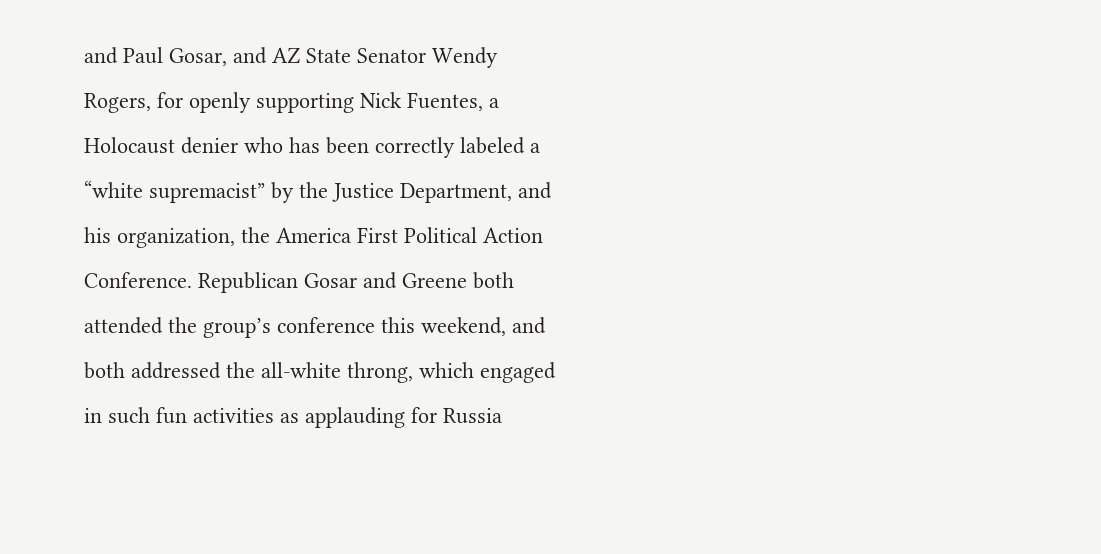and Paul Gosar, and AZ State Senator Wendy Rogers, for openly supporting Nick Fuentes, a Holocaust denier who has been correctly labeled a “white supremacist” by the Justice Department, and his organization, the America First Political Action Conference. Republican Gosar and Greene both attended the group’s conference this weekend, and both addressed the all-white throng, which engaged in such fun activities as applauding for Russia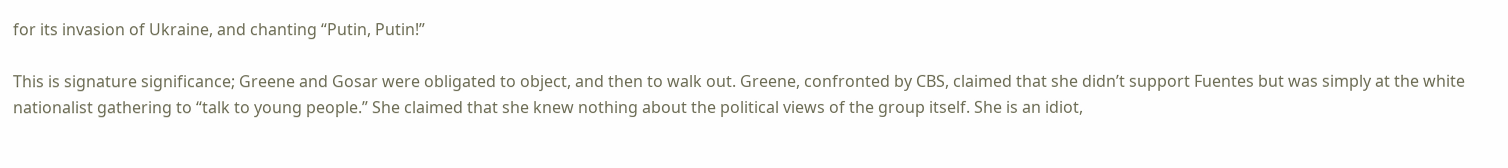for its invasion of Ukraine, and chanting “Putin, Putin!”

This is signature significance; Greene and Gosar were obligated to object, and then to walk out. Greene, confronted by CBS, claimed that she didn’t support Fuentes but was simply at the white nationalist gathering to “talk to young people.” She claimed that she knew nothing about the political views of the group itself. She is an idiot,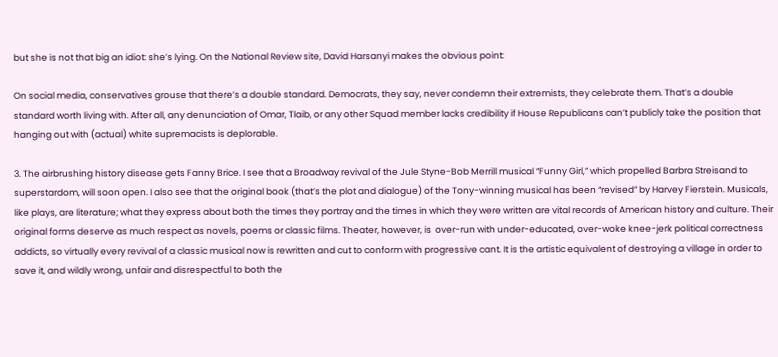but she is not that big an idiot: she’s lying. On the National Review site, David Harsanyi makes the obvious point:

On social media, conservatives grouse that there’s a double standard. Democrats, they say, never condemn their extremists, they celebrate them. That’s a double standard worth living with. After all, any denunciation of Omar, Tlaib, or any other Squad member lacks credibility if House Republicans can’t publicly take the position that hanging out with (actual) white supremacists is deplorable.

3. The airbrushing history disease gets Fanny Brice. I see that a Broadway revival of the Jule Styne-Bob Merrill musical “Funny Girl,” which propelled Barbra Streisand to superstardom, will soon open. I also see that the original book (that’s the plot and dialogue) of the Tony-winning musical has been “revised” by Harvey Fierstein. Musicals, like plays, are literature; what they express about both the times they portray and the times in which they were written are vital records of American history and culture. Their original forms deserve as much respect as novels, poems or classic films. Theater, however, is  over-run with under-educated, over-woke knee-jerk political correctness addicts, so virtually every revival of a classic musical now is rewritten and cut to conform with progressive cant. It is the artistic equivalent of destroying a village in order to save it, and wildly wrong, unfair and disrespectful to both the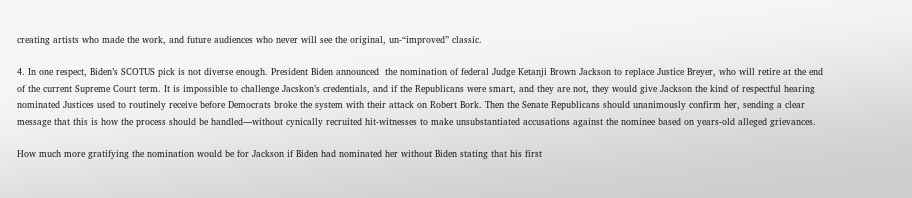creating artists who made the work, and future audiences who never will see the original, un-“improved” classic.

4. In one respect, Biden’s SCOTUS pick is not diverse enough. President Biden announced  the nomination of federal Judge Ketanji Brown Jackson to replace Justice Breyer, who will retire at the end of the current Supreme Court term. It is impossible to challenge Jacskon’s credentials, and if the Republicans were smart, and they are not, they would give Jackson the kind of respectful hearing nominated Justices used to routinely receive before Democrats broke the system with their attack on Robert Bork. Then the Senate Republicans should unanimously confirm her, sending a clear message that this is how the process should be handled—without cynically recruited hit-witnesses to make unsubstantiated accusations against the nominee based on years-old alleged grievances.

How much more gratifying the nomination would be for Jackson if Biden had nominated her without Biden stating that his first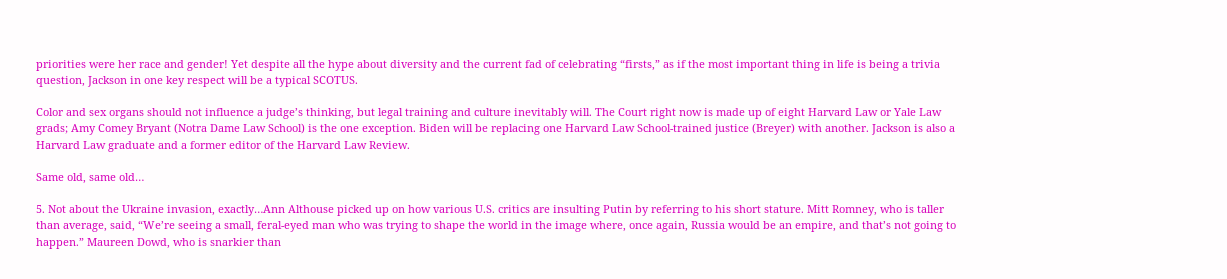priorities were her race and gender! Yet despite all the hype about diversity and the current fad of celebrating “firsts,” as if the most important thing in life is being a trivia question, Jackson in one key respect will be a typical SCOTUS.

Color and sex organs should not influence a judge’s thinking, but legal training and culture inevitably will. The Court right now is made up of eight Harvard Law or Yale Law grads; Amy Comey Bryant (Notra Dame Law School) is the one exception. Biden will be replacing one Harvard Law School-trained justice (Breyer) with another. Jackson is also a Harvard Law graduate and a former editor of the Harvard Law Review.

Same old, same old…

5. Not about the Ukraine invasion, exactly…Ann Althouse picked up on how various U.S. critics are insulting Putin by referring to his short stature. Mitt Romney, who is taller than average, said, “We’re seeing a small, feral-eyed man who was trying to shape the world in the image where, once again, Russia would be an empire, and that’s not going to happen.” Maureen Dowd, who is snarkier than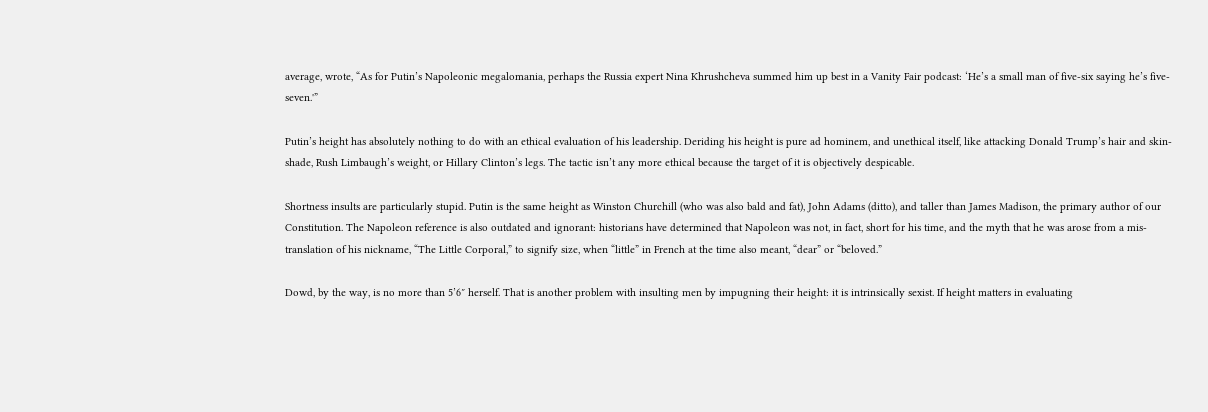average, wrote, “As for Putin’s Napoleonic megalomania, perhaps the Russia expert Nina Khrushcheva summed him up best in a Vanity Fair podcast: ‘He’s a small man of five-six saying he’s five-seven.'”

Putin’s height has absolutely nothing to do with an ethical evaluation of his leadership. Deriding his height is pure ad hominem, and unethical itself, like attacking Donald Trump’s hair and skin-shade, Rush Limbaugh’s weight, or Hillary Clinton’s legs. The tactic isn’t any more ethical because the target of it is objectively despicable.

Shortness insults are particularly stupid. Putin is the same height as Winston Churchill (who was also bald and fat), John Adams (ditto), and taller than James Madison, the primary author of our Constitution. The Napoleon reference is also outdated and ignorant: historians have determined that Napoleon was not, in fact, short for his time, and the myth that he was arose from a mis-translation of his nickname, “The Little Corporal,” to signify size, when “little” in French at the time also meant, “dear” or “beloved.”

Dowd, by the way, is no more than 5’6″ herself. That is another problem with insulting men by impugning their height: it is intrinsically sexist. If height matters in evaluating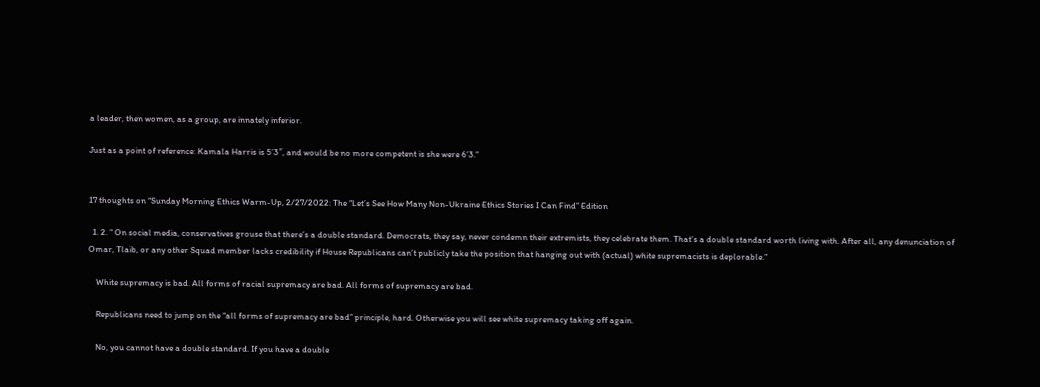a leader, then women, as a group, are innately inferior.

Just as a point of reference: Kamala Harris is 5’3″, and would be no more competent is she were 6’3.”


17 thoughts on “Sunday Morning Ethics Warm-Up, 2/27/2022: The “Let’s See How Many Non-Ukraine Ethics Stories I Can Find” Edition

  1. 2. “ On social media, conservatives grouse that there’s a double standard. Democrats, they say, never condemn their extremists, they celebrate them. That’s a double standard worth living with. After all, any denunciation of Omar, Tlaib, or any other Squad member lacks credibility if House Republicans can’t publicly take the position that hanging out with (actual) white supremacists is deplorable.”

    White supremacy is bad. All forms of racial supremacy are bad. All forms of supremacy are bad.

    Republicans need to jump on the “all forms of supremacy are bad” principle, hard. Otherwise you will see white supremacy taking off again.

    No, you cannot have a double standard. If you have a double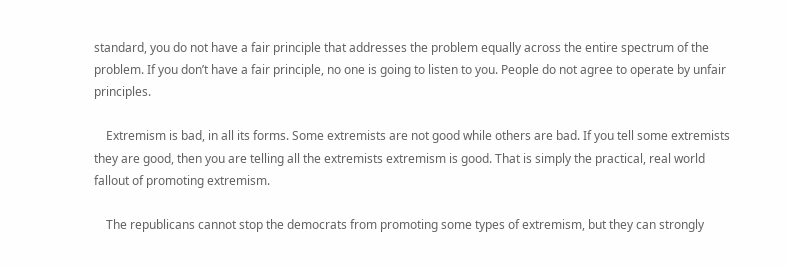standard, you do not have a fair principle that addresses the problem equally across the entire spectrum of the problem. If you don’t have a fair principle, no one is going to listen to you. People do not agree to operate by unfair principles.

    Extremism is bad, in all its forms. Some extremists are not good while others are bad. If you tell some extremists they are good, then you are telling all the extremists extremism is good. That is simply the practical, real world fallout of promoting extremism.

    The republicans cannot stop the democrats from promoting some types of extremism, but they can strongly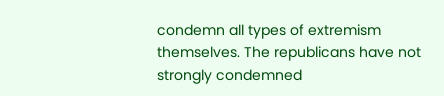condemn all types of extremism themselves. The republicans have not strongly condemned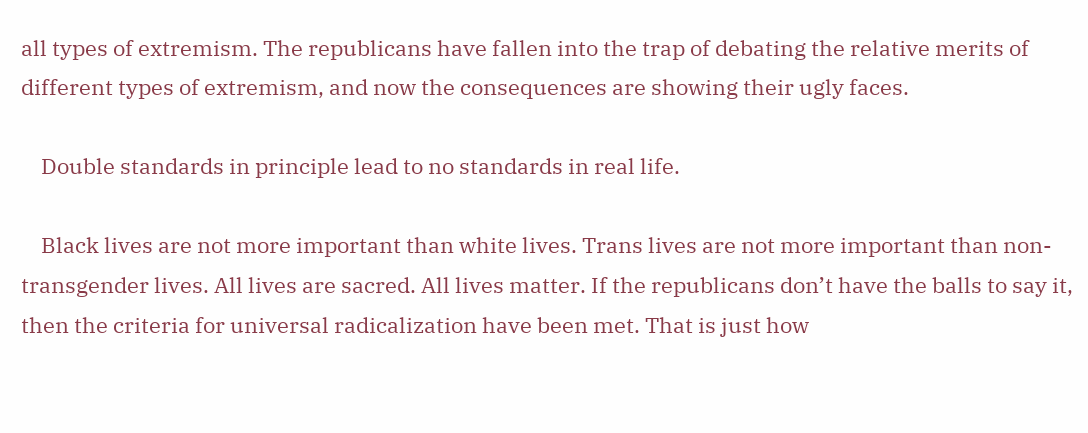all types of extremism. The republicans have fallen into the trap of debating the relative merits of different types of extremism, and now the consequences are showing their ugly faces.

    Double standards in principle lead to no standards in real life.

    Black lives are not more important than white lives. Trans lives are not more important than non-transgender lives. All lives are sacred. All lives matter. If the republicans don’t have the balls to say it, then the criteria for universal radicalization have been met. That is just how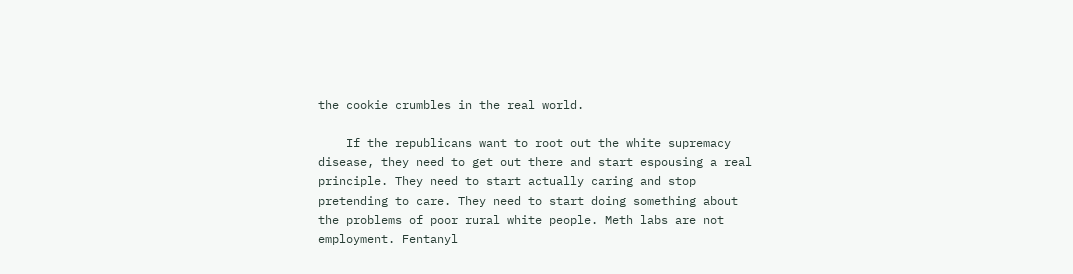the cookie crumbles in the real world.

    If the republicans want to root out the white supremacy disease, they need to get out there and start espousing a real principle. They need to start actually caring and stop pretending to care. They need to start doing something about the problems of poor rural white people. Meth labs are not employment. Fentanyl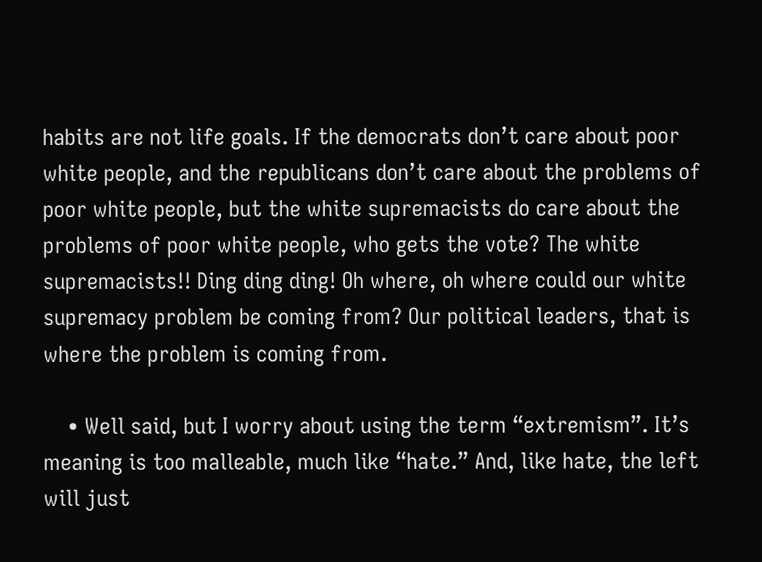habits are not life goals. If the democrats don’t care about poor white people, and the republicans don’t care about the problems of poor white people, but the white supremacists do care about the problems of poor white people, who gets the vote? The white supremacists!! Ding ding ding! Oh where, oh where could our white supremacy problem be coming from? Our political leaders, that is where the problem is coming from.

    • Well said, but I worry about using the term “extremism”. It’s meaning is too malleable, much like “hate.” And, like hate, the left will just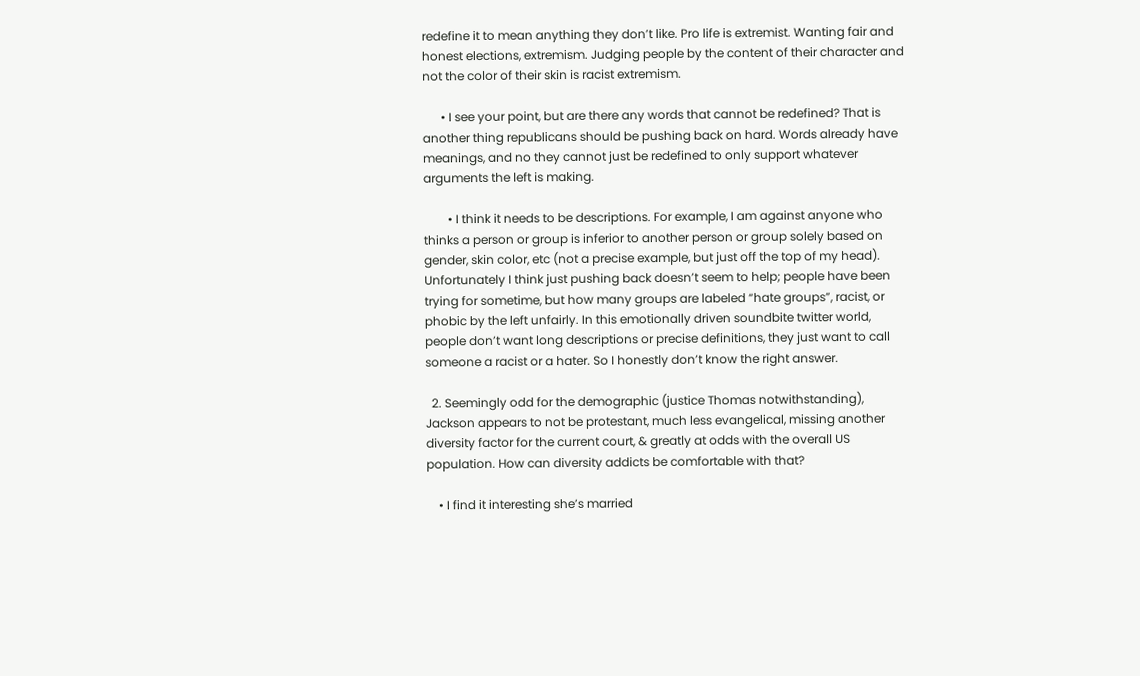redefine it to mean anything they don’t like. Pro life is extremist. Wanting fair and honest elections, extremism. Judging people by the content of their character and not the color of their skin is racist extremism.

      • I see your point, but are there any words that cannot be redefined? That is another thing republicans should be pushing back on hard. Words already have meanings, and no they cannot just be redefined to only support whatever arguments the left is making.

        • I think it needs to be descriptions. For example, I am against anyone who thinks a person or group is inferior to another person or group solely based on gender, skin color, etc (not a precise example, but just off the top of my head). Unfortunately I think just pushing back doesn’t seem to help; people have been trying for sometime, but how many groups are labeled “hate groups”, racist, or phobic by the left unfairly. In this emotionally driven soundbite twitter world, people don’t want long descriptions or precise definitions, they just want to call someone a racist or a hater. So I honestly don’t know the right answer.

  2. Seemingly odd for the demographic (justice Thomas notwithstanding), Jackson appears to not be protestant, much less evangelical, missing another diversity factor for the current court, & greatly at odds with the overall US population. How can diversity addicts be comfortable with that?

    • I find it interesting she’s married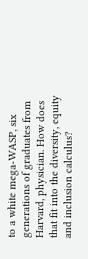to a white mega-WASP, six generations of graduates from Harvard, physician. How does that fit into the diversity, equity and inclusion calculus?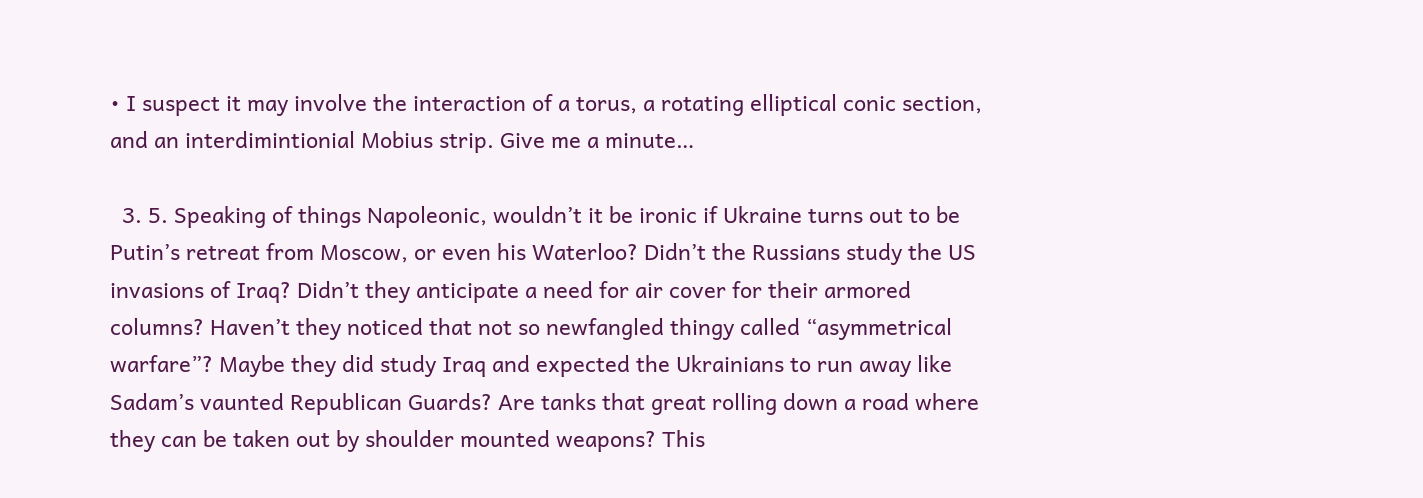• I suspect it may involve the interaction of a torus, a rotating elliptical conic section, and an interdimintionial Mobius strip. Give me a minute…

  3. 5. Speaking of things Napoleonic, wouldn’t it be ironic if Ukraine turns out to be Putin’s retreat from Moscow, or even his Waterloo? Didn’t the Russians study the US invasions of Iraq? Didn’t they anticipate a need for air cover for their armored columns? Haven’t they noticed that not so newfangled thingy called “asymmetrical warfare”? Maybe they did study Iraq and expected the Ukrainians to run away like Sadam’s vaunted Republican Guards? Are tanks that great rolling down a road where they can be taken out by shoulder mounted weapons? This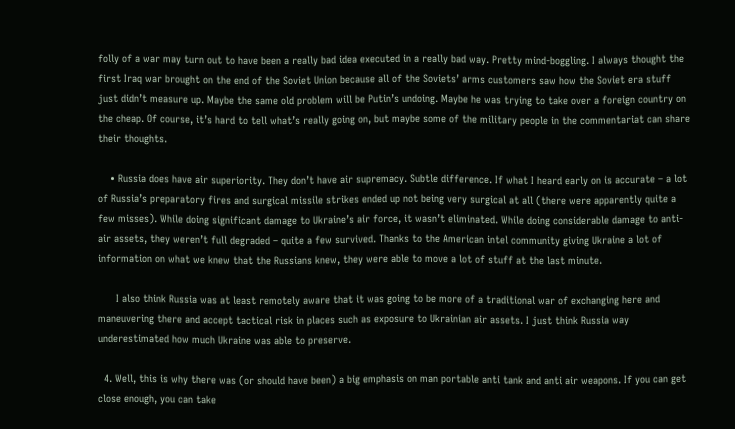folly of a war may turn out to have been a really bad idea executed in a really bad way. Pretty mind-boggling. I always thought the first Iraq war brought on the end of the Soviet Union because all of the Soviets’ arms customers saw how the Soviet era stuff just didn’t measure up. Maybe the same old problem will be Putin’s undoing. Maybe he was trying to take over a foreign country on the cheap. Of course, it’s hard to tell what’s really going on, but maybe some of the military people in the commentariat can share their thoughts.

    • Russia does have air superiority. They don’t have air supremacy. Subtle difference. If what I heard early on is accurate – a lot of Russia’s preparatory fires and surgical missile strikes ended up not being very surgical at all (there were apparently quite a few misses). While doing significant damage to Ukraine’s air force, it wasn’t eliminated. While doing considerable damage to anti-air assets, they weren’t full degraded – quite a few survived. Thanks to the American intel community giving Ukraine a lot of information on what we knew that the Russians knew, they were able to move a lot of stuff at the last minute.

      I also think Russia was at least remotely aware that it was going to be more of a traditional war of exchanging here and maneuvering there and accept tactical risk in places such as exposure to Ukrainian air assets. I just think Russia way underestimated how much Ukraine was able to preserve.

  4. Well, this is why there was (or should have been) a big emphasis on man portable anti tank and anti air weapons. If you can get close enough, you can take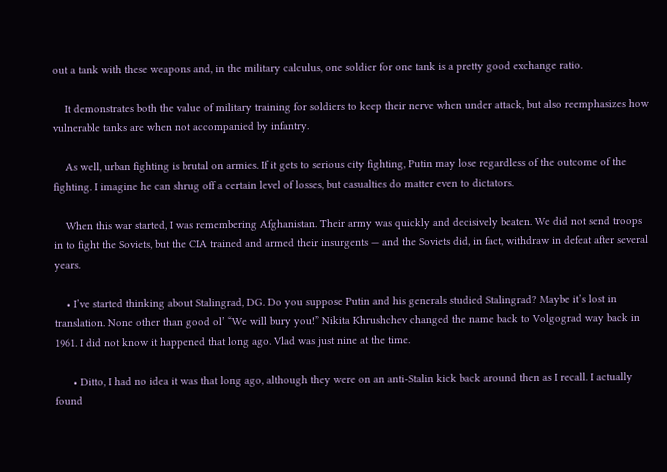out a tank with these weapons and, in the military calculus, one soldier for one tank is a pretty good exchange ratio.

    It demonstrates both the value of military training for soldiers to keep their nerve when under attack, but also reemphasizes how vulnerable tanks are when not accompanied by infantry.

    As well, urban fighting is brutal on armies. If it gets to serious city fighting, Putin may lose regardless of the outcome of the fighting. I imagine he can shrug off a certain level of losses, but casualties do matter even to dictators.

    When this war started, I was remembering Afghanistan. Their army was quickly and decisively beaten. We did not send troops in to fight the Soviets, but the CIA trained and armed their insurgents — and the Soviets did, in fact, withdraw in defeat after several years.

    • I’ve started thinking about Stalingrad, DG. Do you suppose Putin and his generals studied Stalingrad? Maybe it’s lost in translation. None other than good ol’ “We will bury you!” Nikita Khrushchev changed the name back to Volgograd way back in 1961. I did not know it happened that long ago. Vlad was just nine at the time.

      • Ditto, I had no idea it was that long ago, although they were on an anti-Stalin kick back around then as I recall. I actually found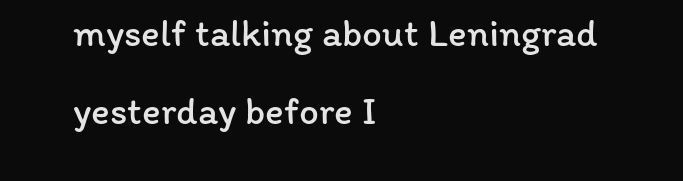myself talking about Leningrad yesterday before I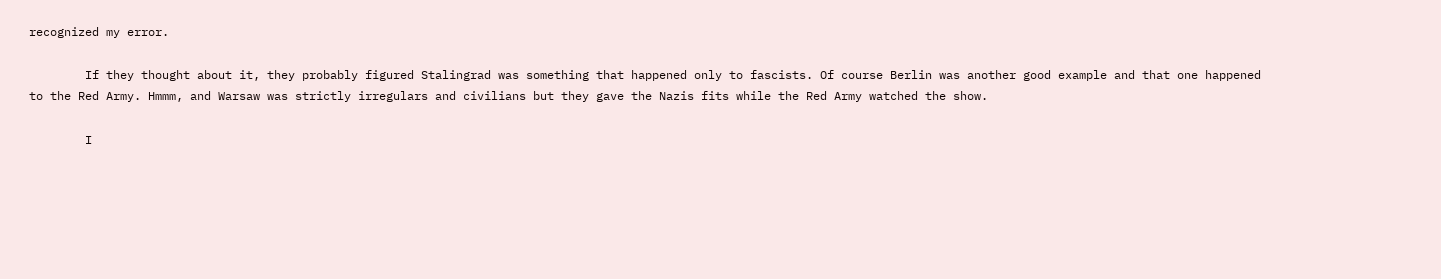recognized my error.

        If they thought about it, they probably figured Stalingrad was something that happened only to fascists. Of course Berlin was another good example and that one happened to the Red Army. Hmmm, and Warsaw was strictly irregulars and civilians but they gave the Nazis fits while the Red Army watched the show.

        I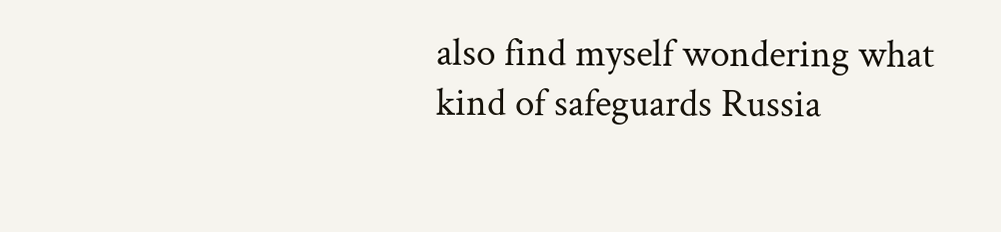also find myself wondering what kind of safeguards Russia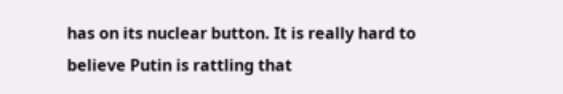has on its nuclear button. It is really hard to believe Putin is rattling that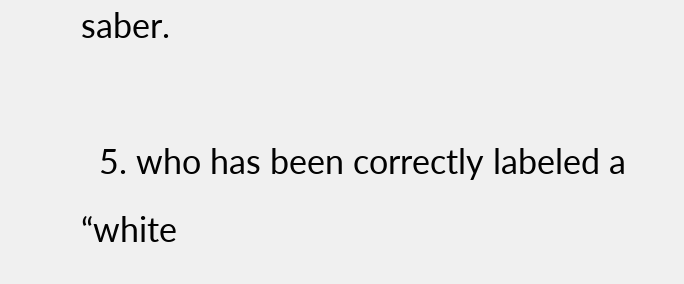saber.

  5. who has been correctly labeled a “white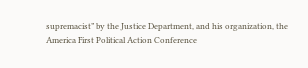supremacist” by the Justice Department, and his organization, the America First Political Action Conference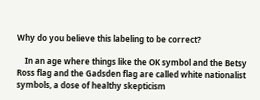Why do you believe this labeling to be correct?

    In an age where things like the OK symbol and the Betsy Ross flag and the Gadsden flag are called white nationalist symbols, a dose of healthy skepticism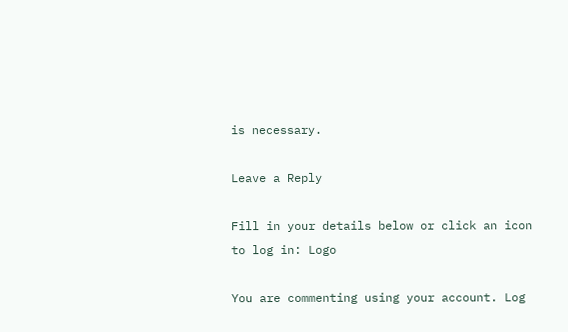is necessary.

Leave a Reply

Fill in your details below or click an icon to log in: Logo

You are commenting using your account. Log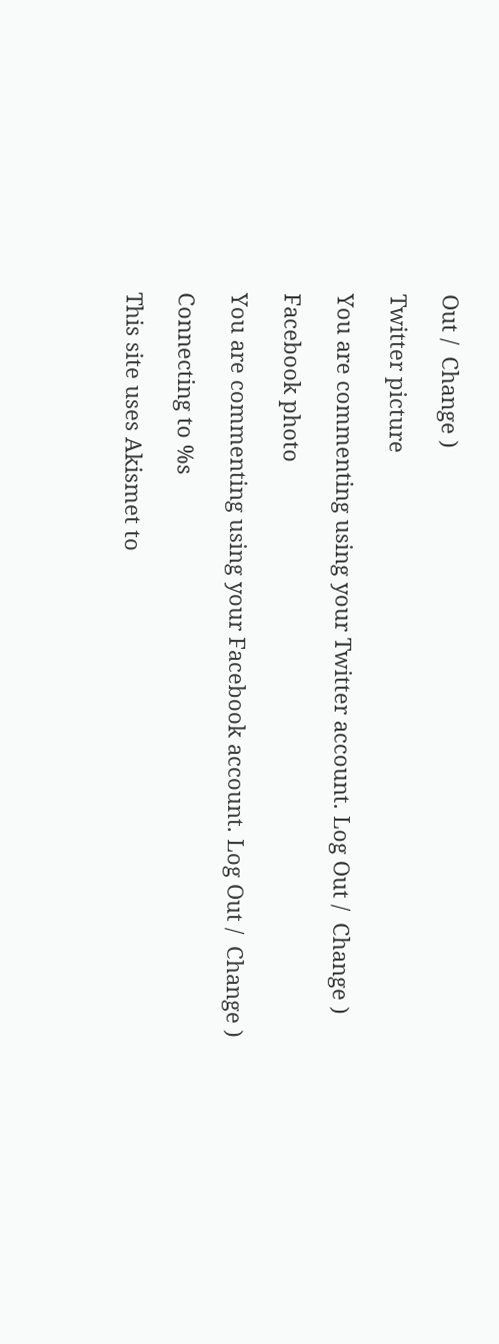Out /  Change )

Twitter picture

You are commenting using your Twitter account. Log Out /  Change )

Facebook photo

You are commenting using your Facebook account. Log Out /  Change )

Connecting to %s

This site uses Akismet to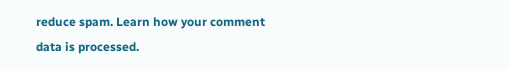reduce spam. Learn how your comment data is processed.